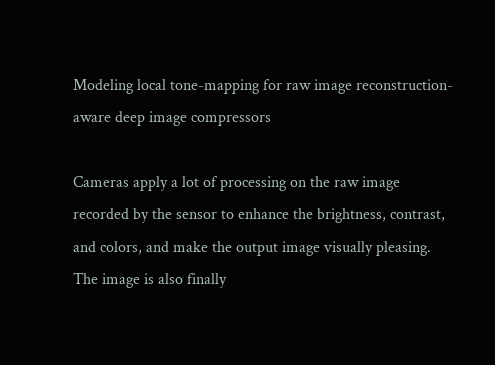Modeling local tone-mapping for raw image reconstruction-aware deep image compressors

Cameras apply a lot of processing on the raw image recorded by the sensor to enhance the brightness, contrast, and colors, and make the output image visually pleasing. The image is also finally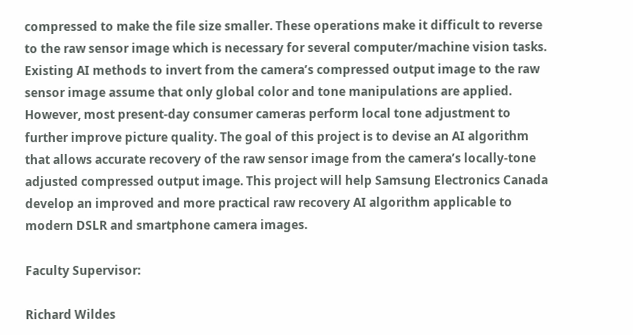compressed to make the file size smaller. These operations make it difficult to reverse to the raw sensor image which is necessary for several computer/machine vision tasks. Existing AI methods to invert from the camera’s compressed output image to the raw sensor image assume that only global color and tone manipulations are applied. However, most present-day consumer cameras perform local tone adjustment to further improve picture quality. The goal of this project is to devise an AI algorithm that allows accurate recovery of the raw sensor image from the camera’s locally-tone adjusted compressed output image. This project will help Samsung Electronics Canada develop an improved and more practical raw recovery AI algorithm applicable to modern DSLR and smartphone camera images.

Faculty Supervisor:

Richard Wildes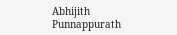Abhijith Punnappurath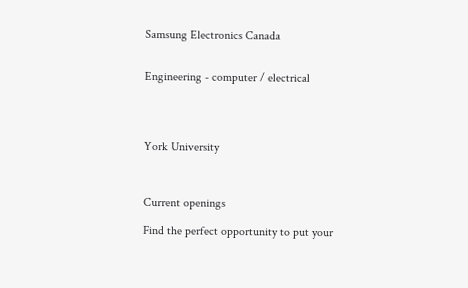Samsung Electronics Canada


Engineering - computer / electrical




York University



Current openings

Find the perfect opportunity to put your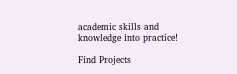academic skills and knowledge into practice!

Find Projects